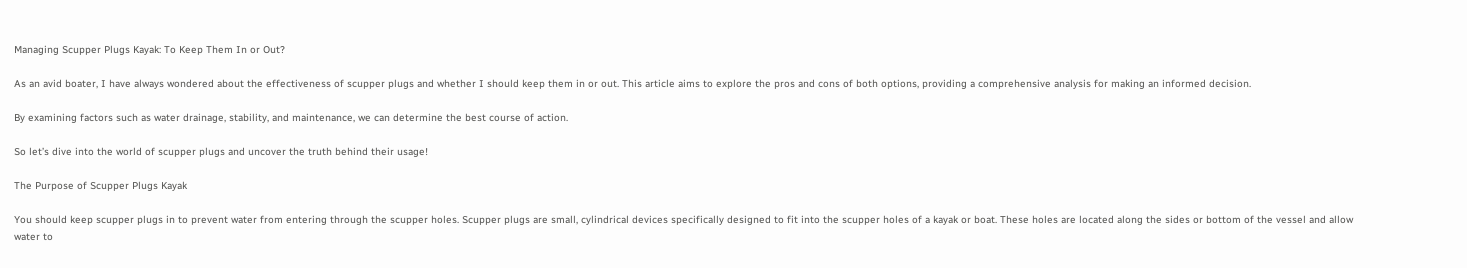Managing Scupper Plugs Kayak: To Keep Them In or Out?

As an avid boater, I have always wondered about the effectiveness of scupper plugs and whether I should keep them in or out. This article aims to explore the pros and cons of both options, providing a comprehensive analysis for making an informed decision.

By examining factors such as water drainage, stability, and maintenance, we can determine the best course of action.

So let’s dive into the world of scupper plugs and uncover the truth behind their usage!

The Purpose of Scupper Plugs Kayak

You should keep scupper plugs in to prevent water from entering through the scupper holes. Scupper plugs are small, cylindrical devices specifically designed to fit into the scupper holes of a kayak or boat. These holes are located along the sides or bottom of the vessel and allow water to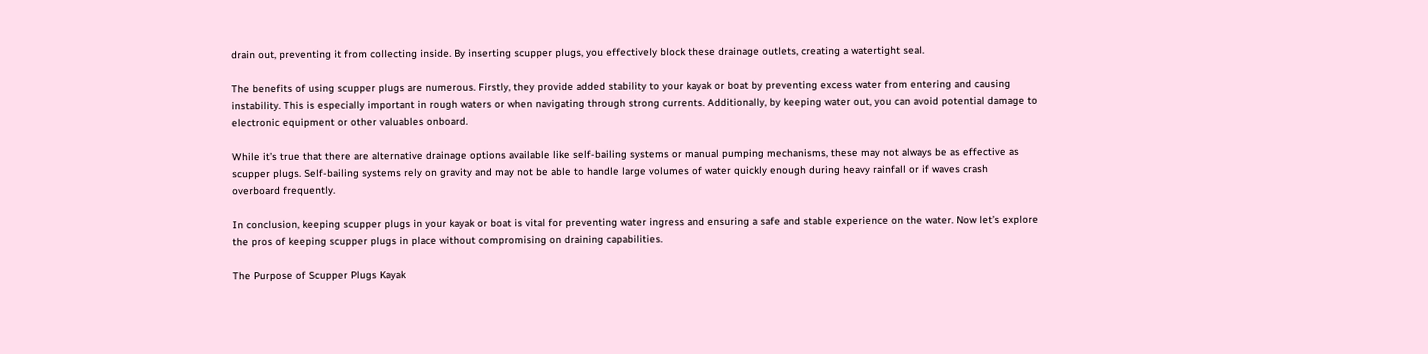drain out, preventing it from collecting inside. By inserting scupper plugs, you effectively block these drainage outlets, creating a watertight seal.

The benefits of using scupper plugs are numerous. Firstly, they provide added stability to your kayak or boat by preventing excess water from entering and causing instability. This is especially important in rough waters or when navigating through strong currents. Additionally, by keeping water out, you can avoid potential damage to electronic equipment or other valuables onboard.

While it’s true that there are alternative drainage options available like self-bailing systems or manual pumping mechanisms, these may not always be as effective as scupper plugs. Self-bailing systems rely on gravity and may not be able to handle large volumes of water quickly enough during heavy rainfall or if waves crash overboard frequently.

In conclusion, keeping scupper plugs in your kayak or boat is vital for preventing water ingress and ensuring a safe and stable experience on the water. Now let’s explore the pros of keeping scupper plugs in place without compromising on draining capabilities.

The Purpose of Scupper Plugs Kayak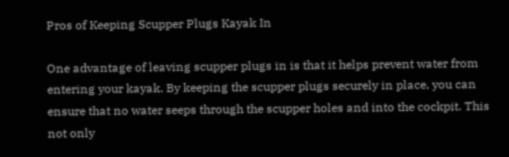Pros of Keeping Scupper Plugs Kayak In

One advantage of leaving scupper plugs in is that it helps prevent water from entering your kayak. By keeping the scupper plugs securely in place, you can ensure that no water seeps through the scupper holes and into the cockpit. This not only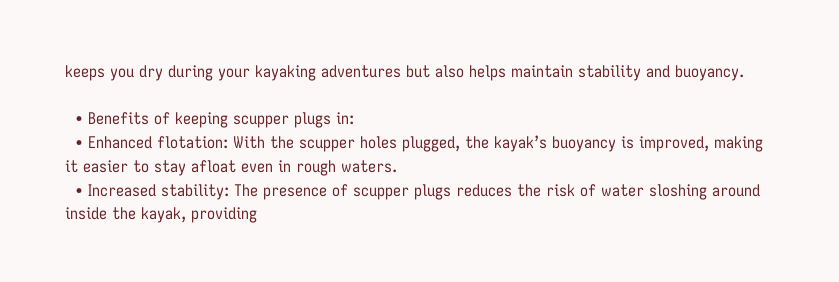keeps you dry during your kayaking adventures but also helps maintain stability and buoyancy.

  • Benefits of keeping scupper plugs in:
  • Enhanced flotation: With the scupper holes plugged, the kayak’s buoyancy is improved, making it easier to stay afloat even in rough waters.
  • Increased stability: The presence of scupper plugs reduces the risk of water sloshing around inside the kayak, providing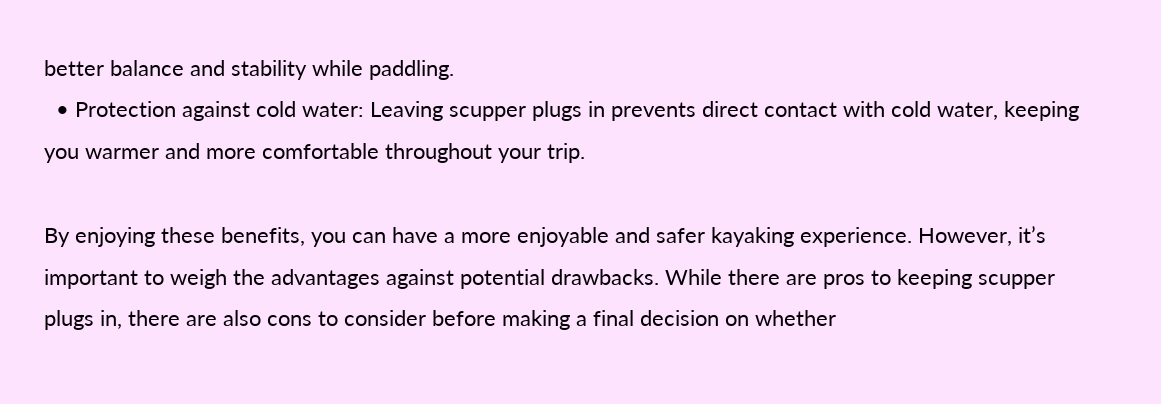better balance and stability while paddling.
  • Protection against cold water: Leaving scupper plugs in prevents direct contact with cold water, keeping you warmer and more comfortable throughout your trip.

By enjoying these benefits, you can have a more enjoyable and safer kayaking experience. However, it’s important to weigh the advantages against potential drawbacks. While there are pros to keeping scupper plugs in, there are also cons to consider before making a final decision on whether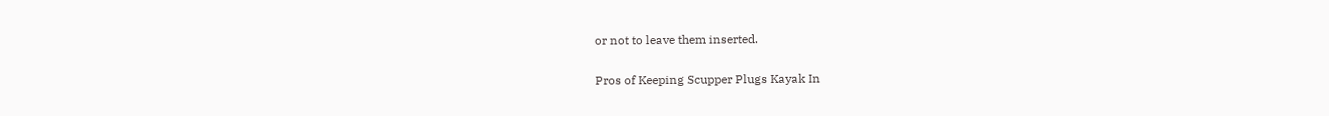or not to leave them inserted.

Pros of Keeping Scupper Plugs Kayak In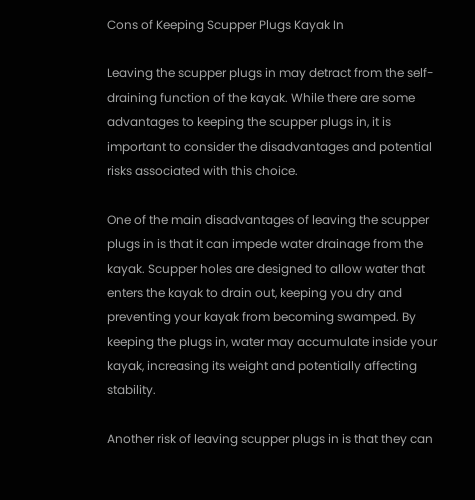Cons of Keeping Scupper Plugs Kayak In

Leaving the scupper plugs in may detract from the self-draining function of the kayak. While there are some advantages to keeping the scupper plugs in, it is important to consider the disadvantages and potential risks associated with this choice.

One of the main disadvantages of leaving the scupper plugs in is that it can impede water drainage from the kayak. Scupper holes are designed to allow water that enters the kayak to drain out, keeping you dry and preventing your kayak from becoming swamped. By keeping the plugs in, water may accumulate inside your kayak, increasing its weight and potentially affecting stability.

Another risk of leaving scupper plugs in is that they can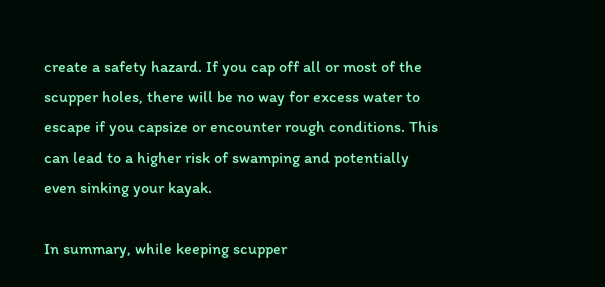create a safety hazard. If you cap off all or most of the scupper holes, there will be no way for excess water to escape if you capsize or encounter rough conditions. This can lead to a higher risk of swamping and potentially even sinking your kayak.

In summary, while keeping scupper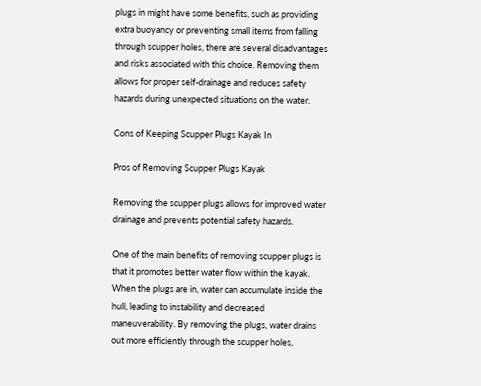plugs in might have some benefits, such as providing extra buoyancy or preventing small items from falling through scupper holes, there are several disadvantages and risks associated with this choice. Removing them allows for proper self-drainage and reduces safety hazards during unexpected situations on the water.

Cons of Keeping Scupper Plugs Kayak In

Pros of Removing Scupper Plugs Kayak

Removing the scupper plugs allows for improved water drainage and prevents potential safety hazards.

One of the main benefits of removing scupper plugs is that it promotes better water flow within the kayak. When the plugs are in, water can accumulate inside the hull, leading to instability and decreased maneuverability. By removing the plugs, water drains out more efficiently through the scupper holes,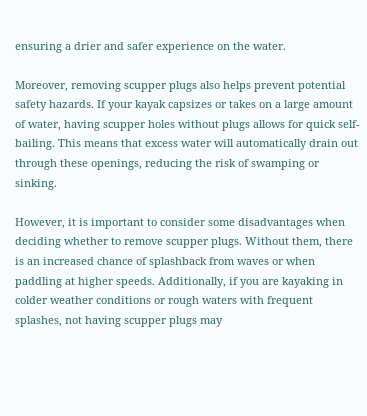ensuring a drier and safer experience on the water.

Moreover, removing scupper plugs also helps prevent potential safety hazards. If your kayak capsizes or takes on a large amount of water, having scupper holes without plugs allows for quick self-bailing. This means that excess water will automatically drain out through these openings, reducing the risk of swamping or sinking.

However, it is important to consider some disadvantages when deciding whether to remove scupper plugs. Without them, there is an increased chance of splashback from waves or when paddling at higher speeds. Additionally, if you are kayaking in colder weather conditions or rough waters with frequent splashes, not having scupper plugs may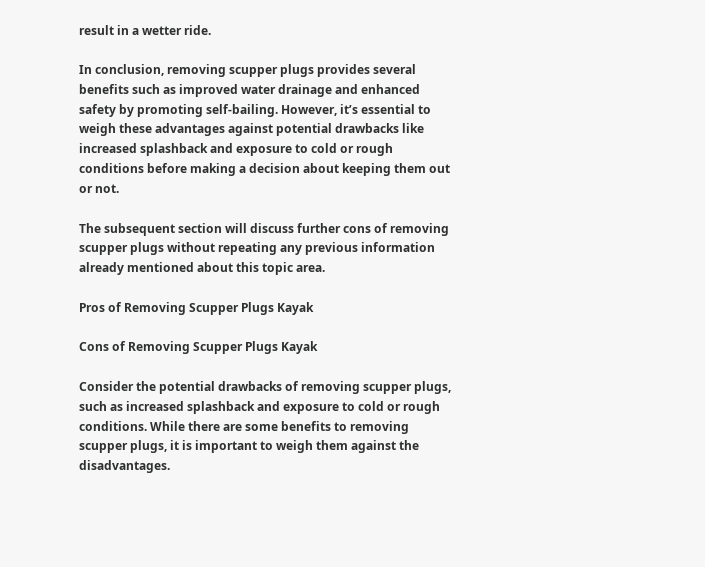result in a wetter ride.

In conclusion, removing scupper plugs provides several benefits such as improved water drainage and enhanced safety by promoting self-bailing. However, it’s essential to weigh these advantages against potential drawbacks like increased splashback and exposure to cold or rough conditions before making a decision about keeping them out or not.

The subsequent section will discuss further cons of removing scupper plugs without repeating any previous information already mentioned about this topic area.

Pros of Removing Scupper Plugs Kayak

Cons of Removing Scupper Plugs Kayak

Consider the potential drawbacks of removing scupper plugs, such as increased splashback and exposure to cold or rough conditions. While there are some benefits to removing scupper plugs, it is important to weigh them against the disadvantages.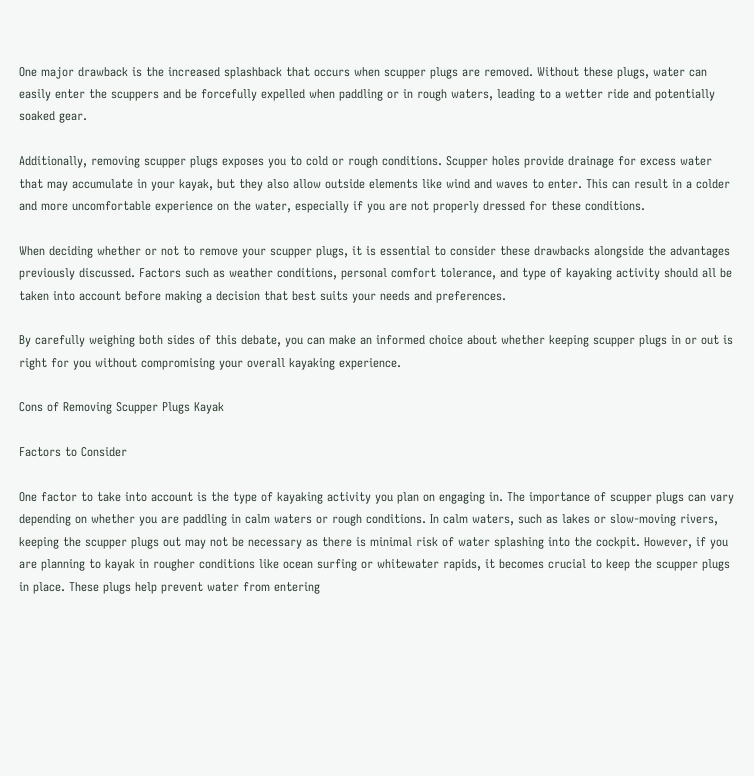One major drawback is the increased splashback that occurs when scupper plugs are removed. Without these plugs, water can easily enter the scuppers and be forcefully expelled when paddling or in rough waters, leading to a wetter ride and potentially soaked gear.

Additionally, removing scupper plugs exposes you to cold or rough conditions. Scupper holes provide drainage for excess water that may accumulate in your kayak, but they also allow outside elements like wind and waves to enter. This can result in a colder and more uncomfortable experience on the water, especially if you are not properly dressed for these conditions.

When deciding whether or not to remove your scupper plugs, it is essential to consider these drawbacks alongside the advantages previously discussed. Factors such as weather conditions, personal comfort tolerance, and type of kayaking activity should all be taken into account before making a decision that best suits your needs and preferences.

By carefully weighing both sides of this debate, you can make an informed choice about whether keeping scupper plugs in or out is right for you without compromising your overall kayaking experience.

Cons of Removing Scupper Plugs Kayak

Factors to Consider

One factor to take into account is the type of kayaking activity you plan on engaging in. The importance of scupper plugs can vary depending on whether you are paddling in calm waters or rough conditions. In calm waters, such as lakes or slow-moving rivers, keeping the scupper plugs out may not be necessary as there is minimal risk of water splashing into the cockpit. However, if you are planning to kayak in rougher conditions like ocean surfing or whitewater rapids, it becomes crucial to keep the scupper plugs in place. These plugs help prevent water from entering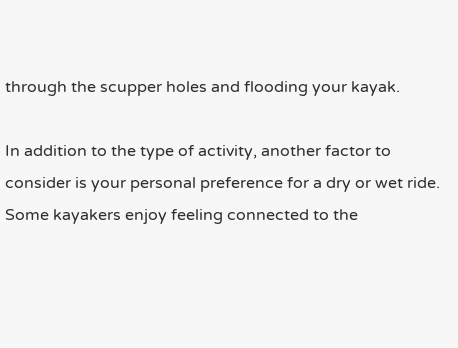through the scupper holes and flooding your kayak.

In addition to the type of activity, another factor to consider is your personal preference for a dry or wet ride. Some kayakers enjoy feeling connected to the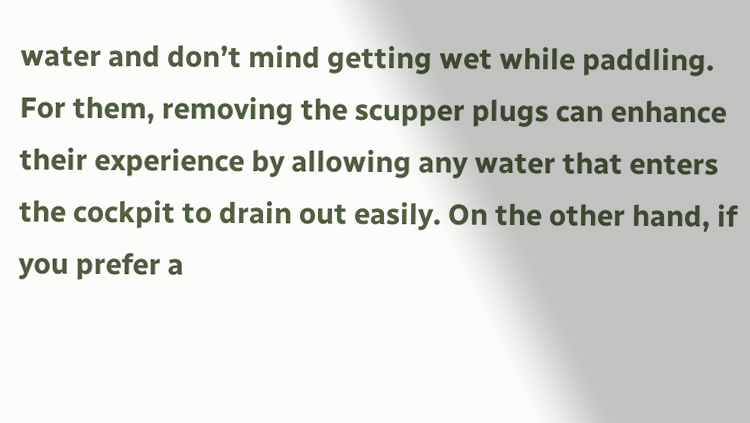water and don’t mind getting wet while paddling. For them, removing the scupper plugs can enhance their experience by allowing any water that enters the cockpit to drain out easily. On the other hand, if you prefer a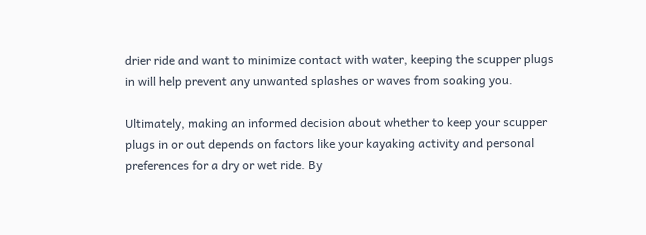drier ride and want to minimize contact with water, keeping the scupper plugs in will help prevent any unwanted splashes or waves from soaking you.

Ultimately, making an informed decision about whether to keep your scupper plugs in or out depends on factors like your kayaking activity and personal preferences for a dry or wet ride. By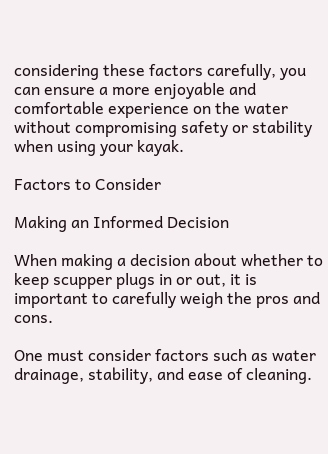considering these factors carefully, you can ensure a more enjoyable and comfortable experience on the water without compromising safety or stability when using your kayak.

Factors to Consider

Making an Informed Decision

When making a decision about whether to keep scupper plugs in or out, it is important to carefully weigh the pros and cons.

One must consider factors such as water drainage, stability, and ease of cleaning.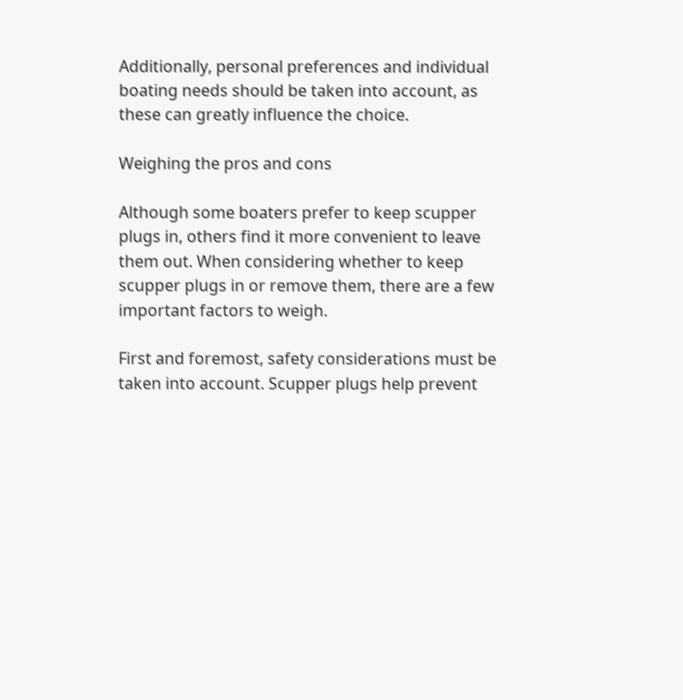Additionally, personal preferences and individual boating needs should be taken into account, as these can greatly influence the choice.

Weighing the pros and cons

Although some boaters prefer to keep scupper plugs in, others find it more convenient to leave them out. When considering whether to keep scupper plugs in or remove them, there are a few important factors to weigh.

First and foremost, safety considerations must be taken into account. Scupper plugs help prevent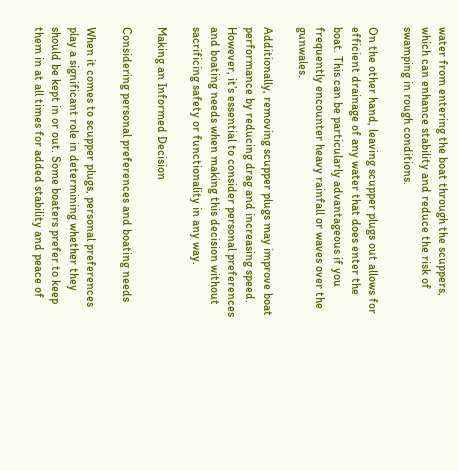water from entering the boat through the scuppers, which can enhance stability and reduce the risk of swamping in rough conditions.

On the other hand, leaving scupper plugs out allows for efficient drainage of any water that does enter the boat. This can be particularly advantageous if you frequently encounter heavy rainfall or waves over the gunwales.

Additionally, removing scupper plugs may improve boat performance by reducing drag and increasing speed. However, it’s essential to consider personal preferences and boating needs when making this decision without sacrificing safety or functionality in any way.

Making an Informed Decision

Considering personal preferences and boating needs

When it comes to scupper plugs, personal preferences play a significant role in determining whether they should be kept in or out. Some boaters prefer to keep them in at all times for added stability and peace of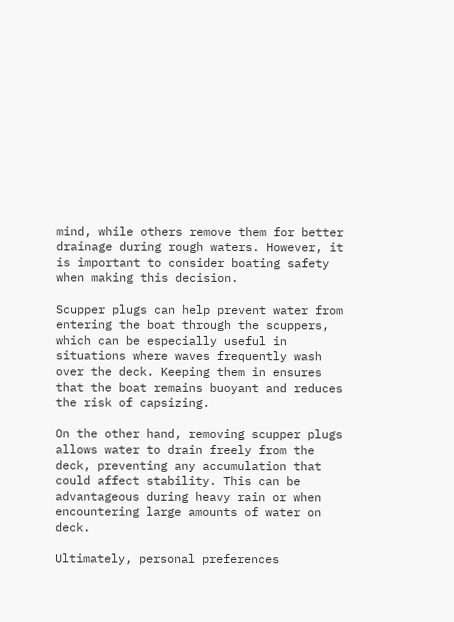mind, while others remove them for better drainage during rough waters. However, it is important to consider boating safety when making this decision.

Scupper plugs can help prevent water from entering the boat through the scuppers, which can be especially useful in situations where waves frequently wash over the deck. Keeping them in ensures that the boat remains buoyant and reduces the risk of capsizing.

On the other hand, removing scupper plugs allows water to drain freely from the deck, preventing any accumulation that could affect stability. This can be advantageous during heavy rain or when encountering large amounts of water on deck.

Ultimately, personal preferences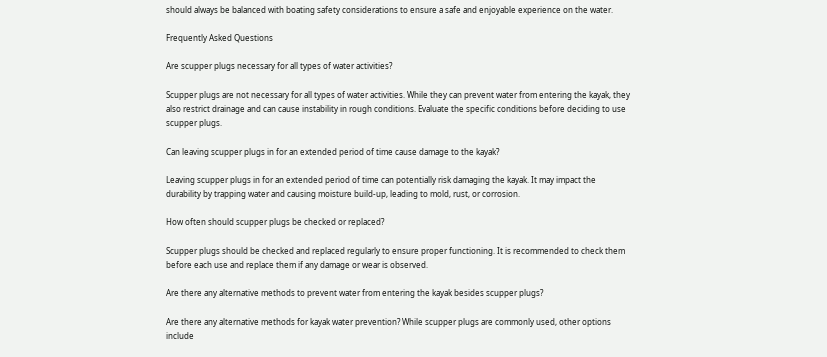should always be balanced with boating safety considerations to ensure a safe and enjoyable experience on the water.

Frequently Asked Questions

Are scupper plugs necessary for all types of water activities?

Scupper plugs are not necessary for all types of water activities. While they can prevent water from entering the kayak, they also restrict drainage and can cause instability in rough conditions. Evaluate the specific conditions before deciding to use scupper plugs.

Can leaving scupper plugs in for an extended period of time cause damage to the kayak?

Leaving scupper plugs in for an extended period of time can potentially risk damaging the kayak. It may impact the durability by trapping water and causing moisture build-up, leading to mold, rust, or corrosion.

How often should scupper plugs be checked or replaced?

Scupper plugs should be checked and replaced regularly to ensure proper functioning. It is recommended to check them before each use and replace them if any damage or wear is observed.

Are there any alternative methods to prevent water from entering the kayak besides scupper plugs?

Are there any alternative methods for kayak water prevention? While scupper plugs are commonly used, other options include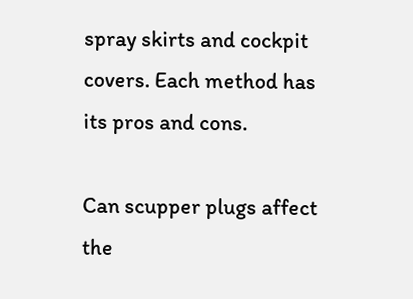spray skirts and cockpit covers. Each method has its pros and cons.

Can scupper plugs affect the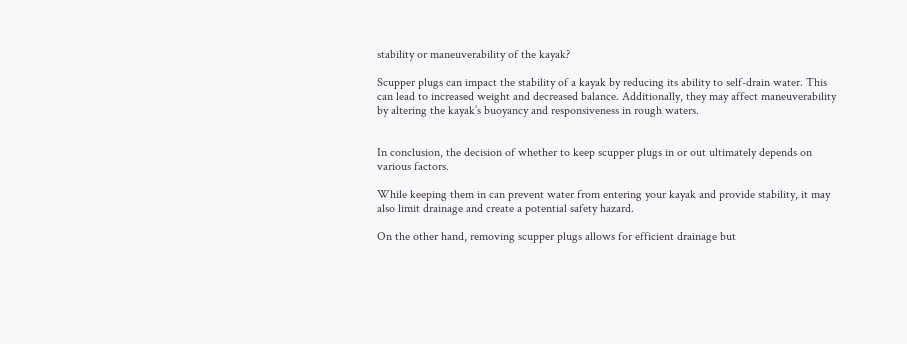stability or maneuverability of the kayak?

Scupper plugs can impact the stability of a kayak by reducing its ability to self-drain water. This can lead to increased weight and decreased balance. Additionally, they may affect maneuverability by altering the kayak’s buoyancy and responsiveness in rough waters.


In conclusion, the decision of whether to keep scupper plugs in or out ultimately depends on various factors.

While keeping them in can prevent water from entering your kayak and provide stability, it may also limit drainage and create a potential safety hazard.

On the other hand, removing scupper plugs allows for efficient drainage but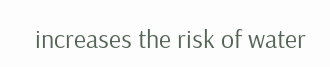increases the risk of water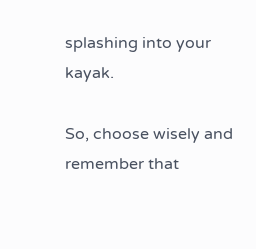splashing into your kayak.

So, choose wisely and remember that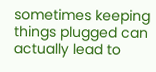sometimes keeping things plugged can actually lead to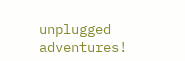unplugged adventures!